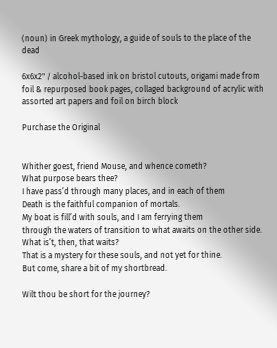(noun) in Greek mythology, a guide of souls to the place of the dead

6x6x2" / alcohol-based ink on bristol cutouts, origami made from foil & repurposed book pages, collaged background of acrylic with assorted art papers and foil on birch block

Purchase the Original


Whither goest, friend Mouse, and whence cometh?
What purpose bears thee?
I have pass’d through many places, and in each of them
Death is the faithful companion of mortals.
My boat is fill’d with souls, and I am ferrying them
through the waters of transition to what awaits on the other side.
What is’t, then, that waits?
That is a mystery for these souls, and not yet for thine.
But come, share a bit of my shortbread.

Wilt thou be short for the journey?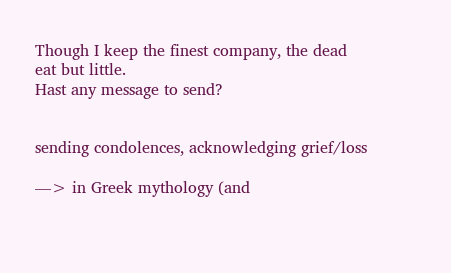Though I keep the finest company, the dead eat but little.
Hast any message to send?


sending condolences, acknowledging grief/loss

—> in Greek mythology (and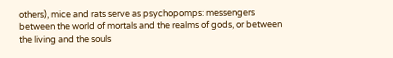others), mice and rats serve as psychopomps: messengers between the world of mortals and the realms of gods, or between the living and the souls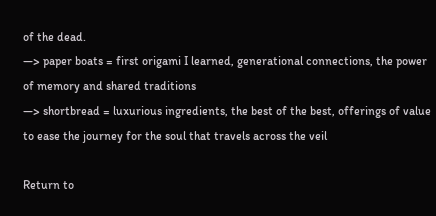of the dead.
—> paper boats = first origami I learned, generational connections, the power of memory and shared traditions
—> shortbread = luxurious ingredients, the best of the best, offerings of value to ease the journey for the soul that travels across the veil

Return to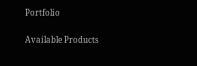Portfolio

Available Products